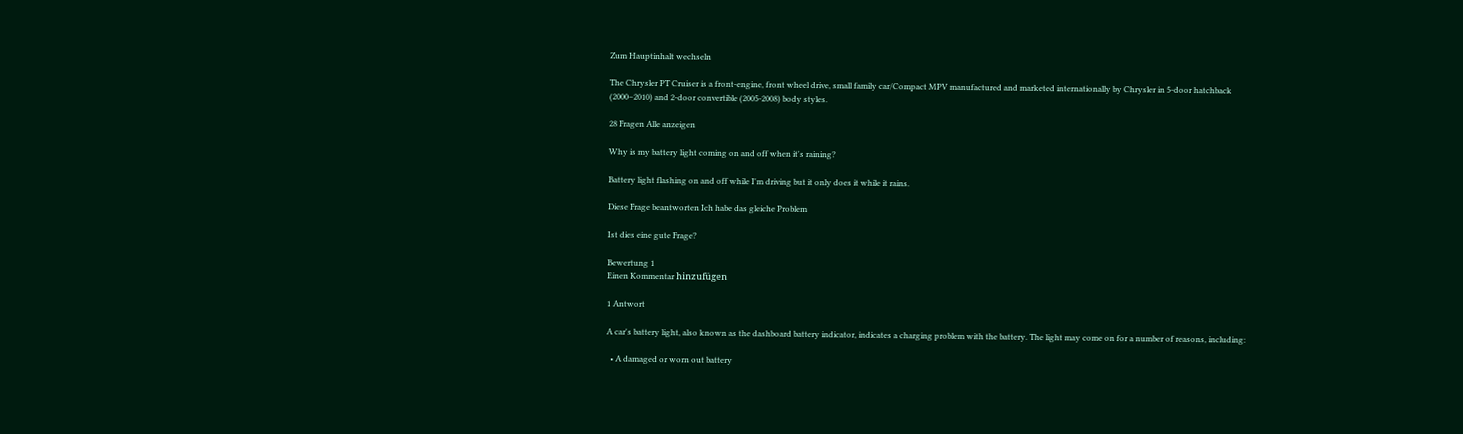Zum Hauptinhalt wechseln

The Chrysler PT Cruiser is a front-engine, front wheel drive, small family car/Compact MPV manufactured and marketed internationally by Chrysler in 5-door hatchback (2000–2010) and 2-door convertible (2005-2008) body styles.

28 Fragen Alle anzeigen

Why is my battery light coming on and off when it's raining?

Battery light flashing on and off while I'm driving but it only does it while it rains.

Diese Frage beantworten Ich habe das gleiche Problem

Ist dies eine gute Frage?

Bewertung 1
Einen Kommentar hinzufügen

1 Antwort

A car's battery light, also known as the dashboard battery indicator, indicates a charging problem with the battery. The light may come on for a number of reasons, including:

  • A damaged or worn out battery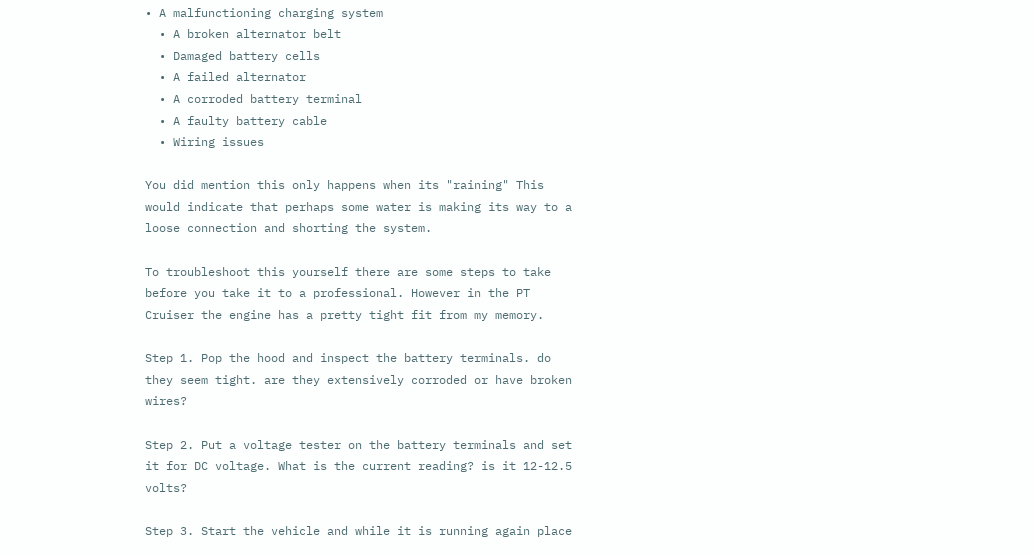• A malfunctioning charging system
  • A broken alternator belt
  • Damaged battery cells
  • A failed alternator
  • A corroded battery terminal
  • A faulty battery cable
  • Wiring issues

You did mention this only happens when its "raining" This would indicate that perhaps some water is making its way to a loose connection and shorting the system.

To troubleshoot this yourself there are some steps to take before you take it to a professional. However in the PT Cruiser the engine has a pretty tight fit from my memory.

Step 1. Pop the hood and inspect the battery terminals. do they seem tight. are they extensively corroded or have broken wires?

Step 2. Put a voltage tester on the battery terminals and set it for DC voltage. What is the current reading? is it 12-12.5 volts?

Step 3. Start the vehicle and while it is running again place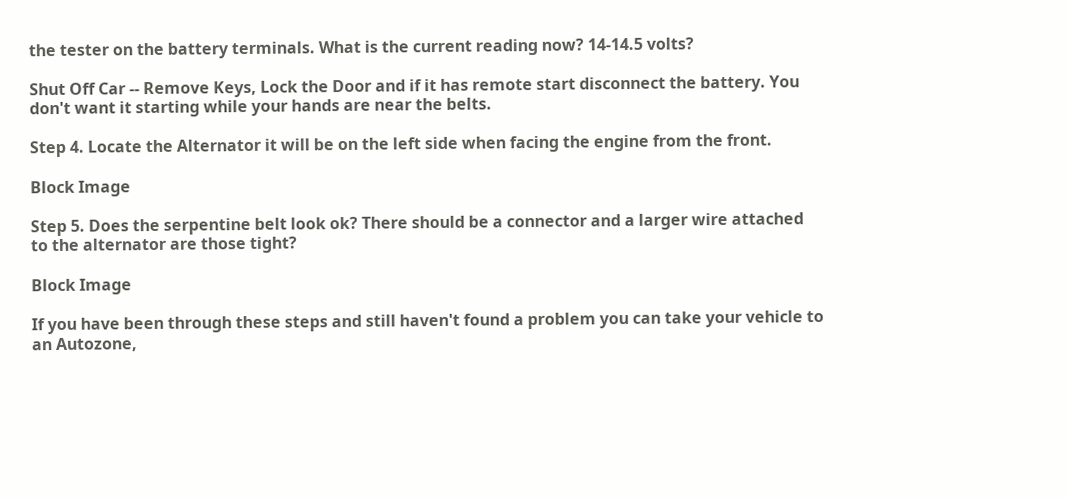the tester on the battery terminals. What is the current reading now? 14-14.5 volts?

Shut Off Car -- Remove Keys, Lock the Door and if it has remote start disconnect the battery. You don't want it starting while your hands are near the belts.

Step 4. Locate the Alternator it will be on the left side when facing the engine from the front.

Block Image

Step 5. Does the serpentine belt look ok? There should be a connector and a larger wire attached to the alternator are those tight?

Block Image

If you have been through these steps and still haven't found a problem you can take your vehicle to an Autozone,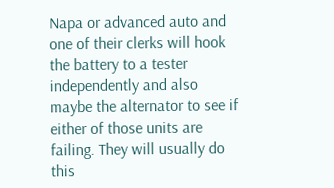Napa or advanced auto and one of their clerks will hook the battery to a tester independently and also maybe the alternator to see if either of those units are failing. They will usually do this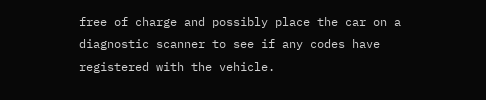free of charge and possibly place the car on a diagnostic scanner to see if any codes have registered with the vehicle.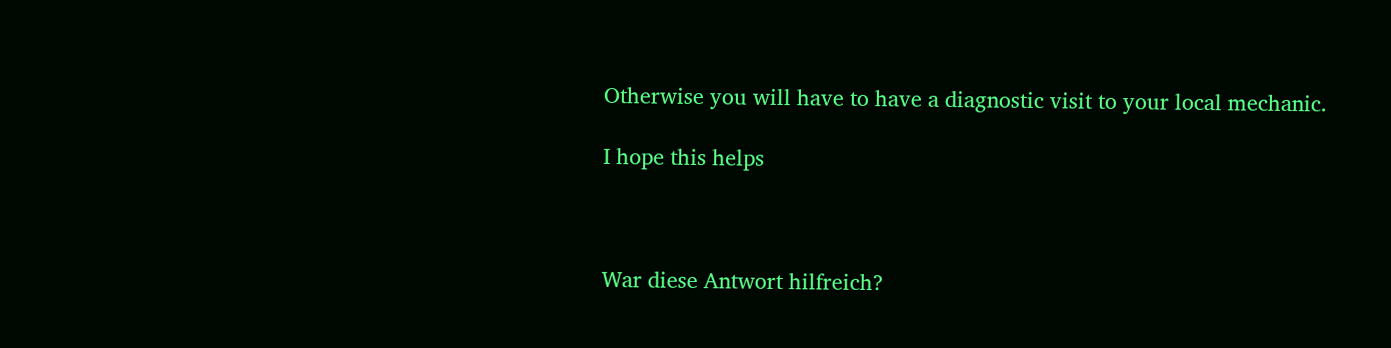Otherwise you will have to have a diagnostic visit to your local mechanic.

I hope this helps



War diese Antwort hilfreich?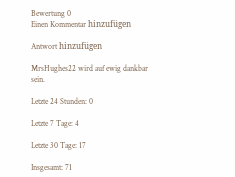Bewertung 0
Einen Kommentar hinzufügen

Antwort hinzufügen

MrsHughes22 wird auf ewig dankbar sein.

Letzte 24 Stunden: 0

Letzte 7 Tage: 4

Letzte 30 Tage: 17

Insgesamt: 71